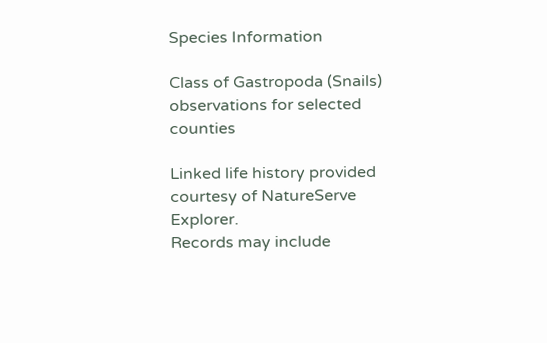Species Information

Class of Gastropoda (Snails) observations for selected counties

Linked life history provided courtesy of NatureServe Explorer.
Records may include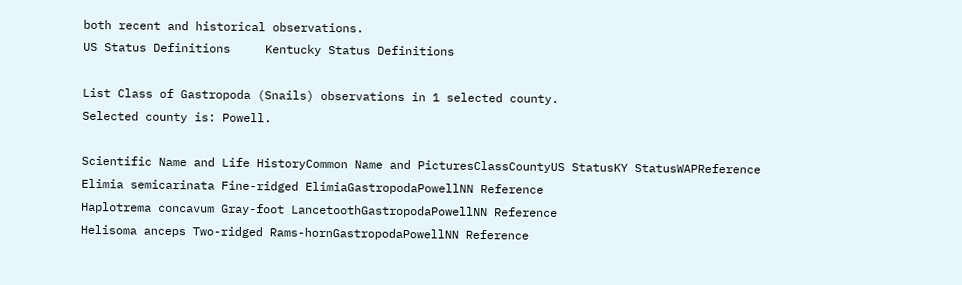both recent and historical observations.
US Status Definitions     Kentucky Status Definitions

List Class of Gastropoda (Snails) observations in 1 selected county.
Selected county is: Powell.

Scientific Name and Life HistoryCommon Name and PicturesClassCountyUS StatusKY StatusWAPReference
Elimia semicarinata Fine-ridged ElimiaGastropodaPowellNN Reference
Haplotrema concavum Gray-foot LancetoothGastropodaPowellNN Reference
Helisoma anceps Two-ridged Rams-hornGastropodaPowellNN Reference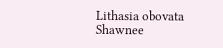Lithasia obovata Shawnee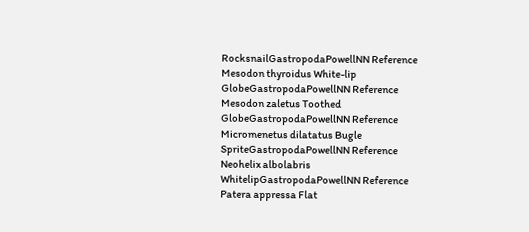RocksnailGastropodaPowellNN Reference
Mesodon thyroidus White-lip GlobeGastropodaPowellNN Reference
Mesodon zaletus Toothed GlobeGastropodaPowellNN Reference
Micromenetus dilatatus Bugle SpriteGastropodaPowellNN Reference
Neohelix albolabris WhitelipGastropodaPowellNN Reference
Patera appressa Flat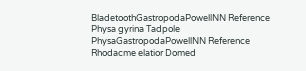BladetoothGastropodaPowellNN Reference
Physa gyrina Tadpole PhysaGastropodaPowellNN Reference
Rhodacme elatior Domed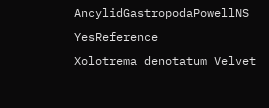AncylidGastropodaPowellNS YesReference
Xolotrema denotatum Velvet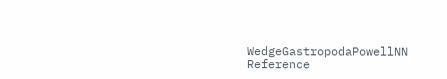WedgeGastropodaPowellNN Reference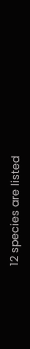12 species are listed